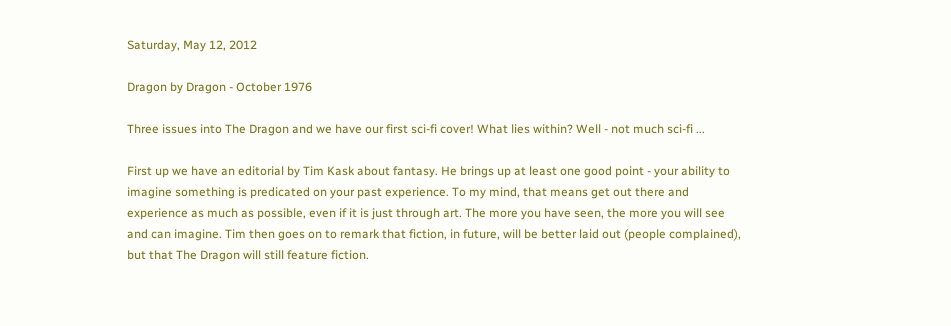Saturday, May 12, 2012

Dragon by Dragon - October 1976

Three issues into The Dragon and we have our first sci-fi cover! What lies within? Well - not much sci-fi ...

First up we have an editorial by Tim Kask about fantasy. He brings up at least one good point - your ability to imagine something is predicated on your past experience. To my mind, that means get out there and experience as much as possible, even if it is just through art. The more you have seen, the more you will see and can imagine. Tim then goes on to remark that fiction, in future, will be better laid out (people complained), but that The Dragon will still feature fiction.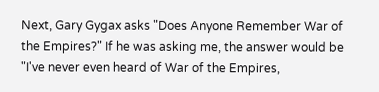Next, Gary Gygax asks "Does Anyone Remember War of the Empires?" If he was asking me, the answer would be "I've never even heard of War of the Empires,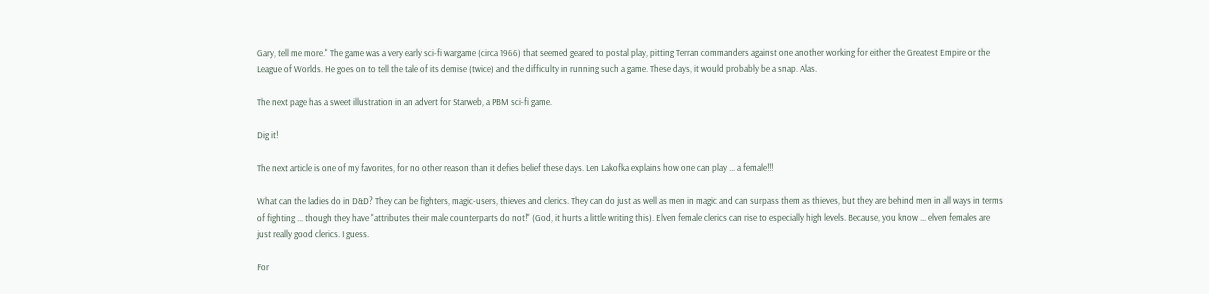Gary, tell me more." The game was a very early sci-fi wargame (circa 1966) that seemed geared to postal play, pitting Terran commanders against one another working for either the Greatest Empire or the League of Worlds. He goes on to tell the tale of its demise (twice) and the difficulty in running such a game. These days, it would probably be a snap. Alas.

The next page has a sweet illustration in an advert for Starweb, a PBM sci-fi game.

Dig it!

The next article is one of my favorites, for no other reason than it defies belief these days. Len Lakofka explains how one can play ... a female!!!

What can the ladies do in D&D? They can be fighters, magic-users, thieves and clerics. They can do just as well as men in magic and can surpass them as thieves, but they are behind men in all ways in terms of fighting ... though they have "attributes their male counterparts do not!" (God, it hurts a little writing this). Elven female clerics can rise to especially high levels. Because, you know ... elven females are just really good clerics. I guess.

For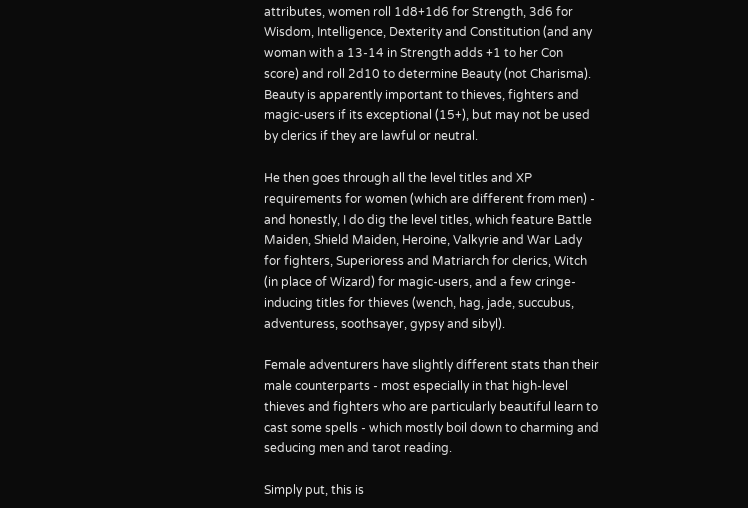attributes, women roll 1d8+1d6 for Strength, 3d6 for Wisdom, Intelligence, Dexterity and Constitution (and any woman with a 13-14 in Strength adds +1 to her Con score) and roll 2d10 to determine Beauty (not Charisma). Beauty is apparently important to thieves, fighters and magic-users if its exceptional (15+), but may not be used by clerics if they are lawful or neutral.

He then goes through all the level titles and XP requirements for women (which are different from men) - and honestly, I do dig the level titles, which feature Battle Maiden, Shield Maiden, Heroine, Valkyrie and War Lady for fighters, Superioress and Matriarch for clerics, Witch (in place of Wizard) for magic-users, and a few cringe-inducing titles for thieves (wench, hag, jade, succubus, adventuress, soothsayer, gypsy and sibyl).

Female adventurers have slightly different stats than their male counterparts - most especially in that high-level thieves and fighters who are particularly beautiful learn to cast some spells - which mostly boil down to charming and seducing men and tarot reading.

Simply put, this is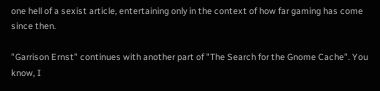one hell of a sexist article, entertaining only in the context of how far gaming has come since then.

"Garrison Ernst" continues with another part of "The Search for the Gnome Cache". You know, I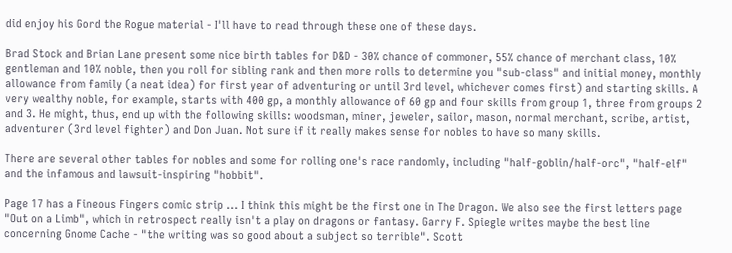did enjoy his Gord the Rogue material - I'll have to read through these one of these days.

Brad Stock and Brian Lane present some nice birth tables for D&D - 30% chance of commoner, 55% chance of merchant class, 10% gentleman and 10% noble, then you roll for sibling rank and then more rolls to determine you "sub-class" and initial money, monthly allowance from family (a neat idea) for first year of adventuring or until 3rd level, whichever comes first) and starting skills. A very wealthy noble, for example, starts with 400 gp, a monthly allowance of 60 gp and four skills from group 1, three from groups 2 and 3. He might, thus, end up with the following skills: woodsman, miner, jeweler, sailor, mason, normal merchant, scribe, artist, adventurer (3rd level fighter) and Don Juan. Not sure if it really makes sense for nobles to have so many skills.

There are several other tables for nobles and some for rolling one's race randomly, including "half-goblin/half-orc", "half-elf" and the infamous and lawsuit-inspiring "hobbit".

Page 17 has a Fineous Fingers comic strip ... I think this might be the first one in The Dragon. We also see the first letters page "Out on a Limb", which in retrospect really isn't a play on dragons or fantasy. Garry F. Spiegle writes maybe the best line concerning Gnome Cache - "the writing was so good about a subject so terrible". Scott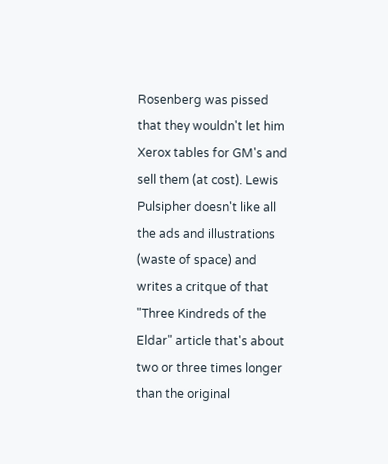Rosenberg was pissed that they wouldn't let him Xerox tables for GM's and sell them (at cost). Lewis Pulsipher doesn't like all the ads and illustrations (waste of space) and writes a critque of that "Three Kindreds of the Eldar" article that's about two or three times longer than the original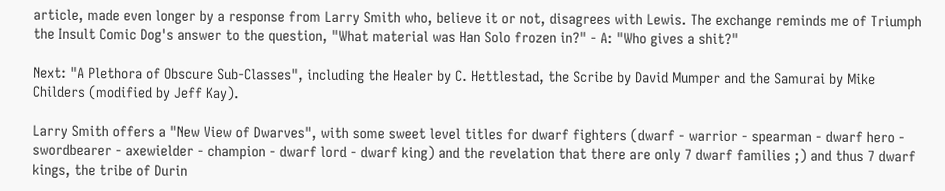article, made even longer by a response from Larry Smith who, believe it or not, disagrees with Lewis. The exchange reminds me of Triumph the Insult Comic Dog's answer to the question, "What material was Han Solo frozen in?" - A: "Who gives a shit?"

Next: "A Plethora of Obscure Sub-Classes", including the Healer by C. Hettlestad, the Scribe by David Mumper and the Samurai by Mike Childers (modified by Jeff Kay).

Larry Smith offers a "New View of Dwarves", with some sweet level titles for dwarf fighters (dwarf - warrior - spearman - dwarf hero - swordbearer - axewielder - champion - dwarf lord - dwarf king) and the revelation that there are only 7 dwarf families ;) and thus 7 dwarf kings, the tribe of Durin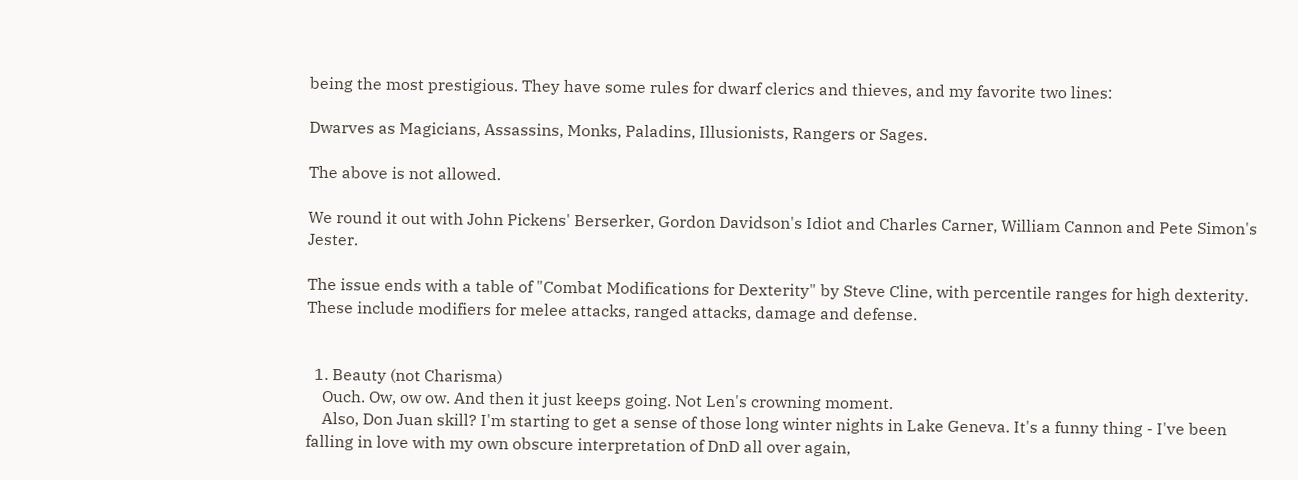being the most prestigious. They have some rules for dwarf clerics and thieves, and my favorite two lines:

Dwarves as Magicians, Assassins, Monks, Paladins, Illusionists, Rangers or Sages.

The above is not allowed.

We round it out with John Pickens' Berserker, Gordon Davidson's Idiot and Charles Carner, William Cannon and Pete Simon's Jester.

The issue ends with a table of "Combat Modifications for Dexterity" by Steve Cline, with percentile ranges for high dexterity. These include modifiers for melee attacks, ranged attacks, damage and defense.


  1. Beauty (not Charisma)
    Ouch. Ow, ow ow. And then it just keeps going. Not Len's crowning moment.
    Also, Don Juan skill? I'm starting to get a sense of those long winter nights in Lake Geneva. It's a funny thing - I've been falling in love with my own obscure interpretation of DnD all over again,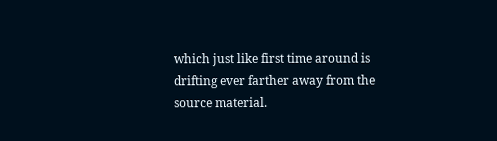which just like first time around is drifting ever farther away from the source material.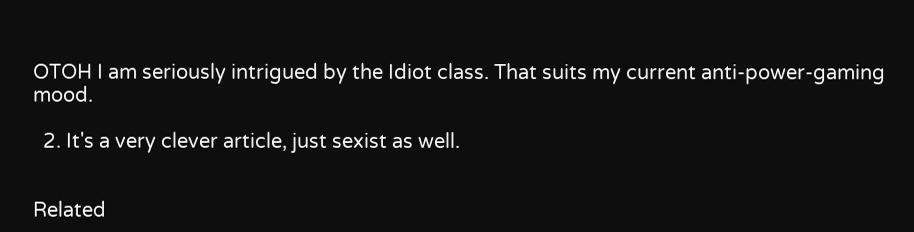OTOH I am seriously intrigued by the Idiot class. That suits my current anti-power-gaming mood.

  2. It's a very clever article, just sexist as well.


Related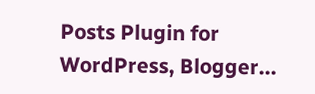Posts Plugin for WordPress, Blogger...